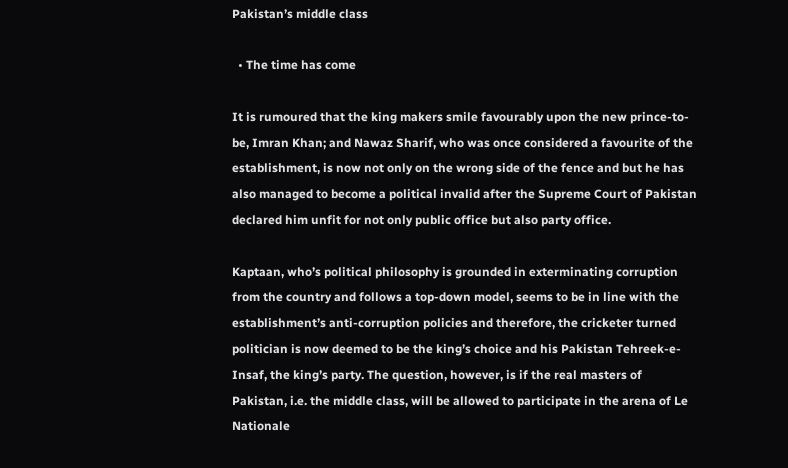Pakistan’s middle class

  • The time has come

It is rumoured that the king makers smile favourably upon the new prince-to-be, Imran Khan; and Nawaz Sharif, who was once considered a favourite of the establishment, is now not only on the wrong side of the fence and but he has also managed to become a political invalid after the Supreme Court of Pakistan declared him unfit for not only public office but also party office.

Kaptaan, who’s political philosophy is grounded in exterminating corruption from the country and follows a top-down model, seems to be in line with the establishment’s anti-corruption policies and therefore, the cricketer turned politician is now deemed to be the king’s choice and his Pakistan Tehreek-e-Insaf, the king’s party. The question, however, is if the real masters of Pakistan, i.e. the middle class, will be allowed to participate in the arena of Le Nationale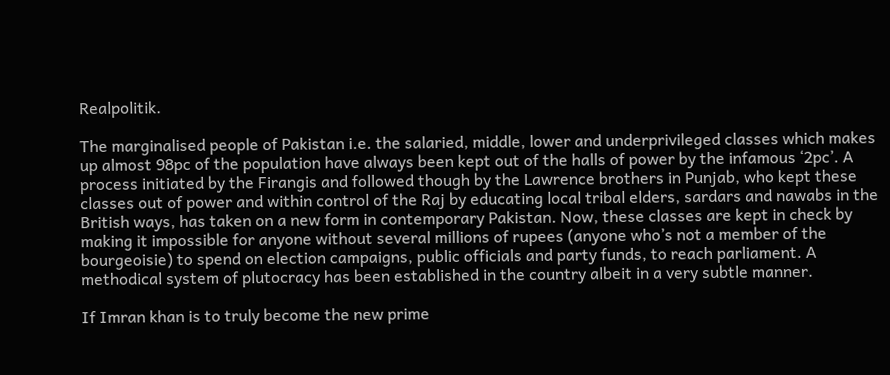Realpolitik.

The marginalised people of Pakistan i.e. the salaried, middle, lower and underprivileged classes which makes up almost 98pc of the population have always been kept out of the halls of power by the infamous ‘2pc’. A process initiated by the Firangis and followed though by the Lawrence brothers in Punjab, who kept these classes out of power and within control of the Raj by educating local tribal elders, sardars and nawabs in the British ways, has taken on a new form in contemporary Pakistan. Now, these classes are kept in check by making it impossible for anyone without several millions of rupees (anyone who’s not a member of the bourgeoisie) to spend on election campaigns, public officials and party funds, to reach parliament. A methodical system of plutocracy has been established in the country albeit in a very subtle manner.

If Imran khan is to truly become the new prime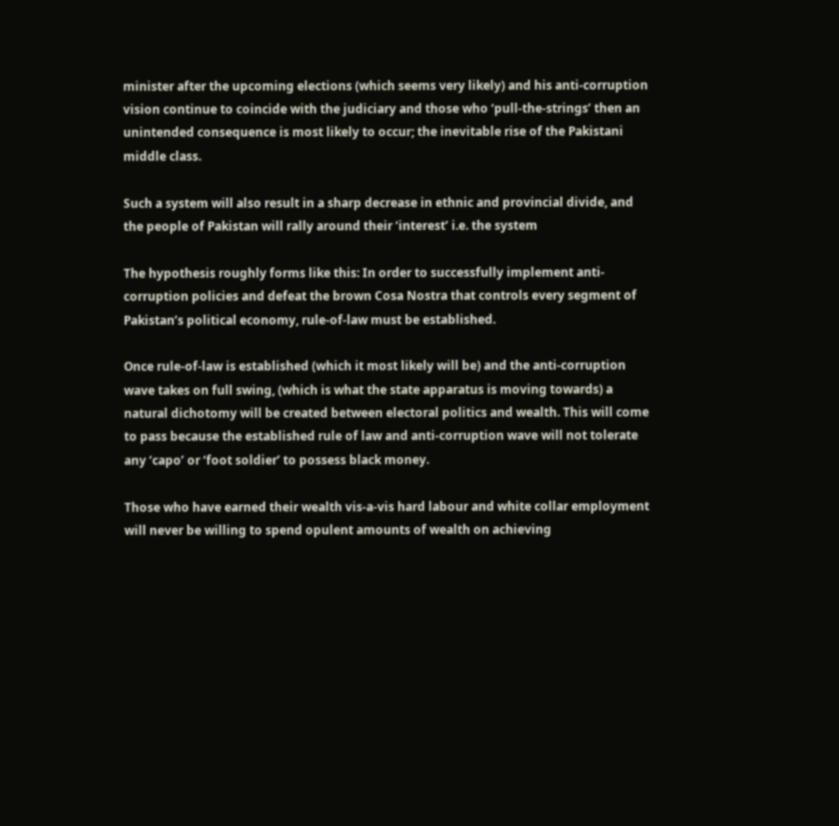minister after the upcoming elections (which seems very likely) and his anti-corruption vision continue to coincide with the judiciary and those who ‘pull-the-strings’ then an unintended consequence is most likely to occur; the inevitable rise of the Pakistani middle class.

Such a system will also result in a sharp decrease in ethnic and provincial divide, and the people of Pakistan will rally around their ‘interest’ i.e. the system

The hypothesis roughly forms like this: In order to successfully implement anti-corruption policies and defeat the brown Cosa Nostra that controls every segment of Pakistan’s political economy, rule-of-law must be established.

Once rule-of-law is established (which it most likely will be) and the anti-corruption wave takes on full swing, (which is what the state apparatus is moving towards) a natural dichotomy will be created between electoral politics and wealth. This will come to pass because the established rule of law and anti-corruption wave will not tolerate any ‘capo’ or ‘foot soldier’ to possess black money.

Those who have earned their wealth vis-a-vis hard labour and white collar employment will never be willing to spend opulent amounts of wealth on achieving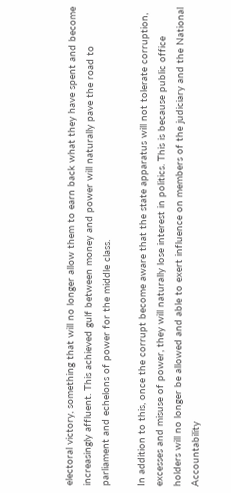electoral victory, something that will no longer allow them to earn back what they have spent and become increasingly affluent. This achieved gulf between money and power will naturally pave the road to parliament and echelons of power for the middle class.

In addition to this, once the corrupt become aware that the state apparatus will not tolerate corruption, excesses and misuse of power, they will naturally lose interest in politics. This is because public office holders will no longer be allowed and able to exert influence on members of the judiciary and the National Accountability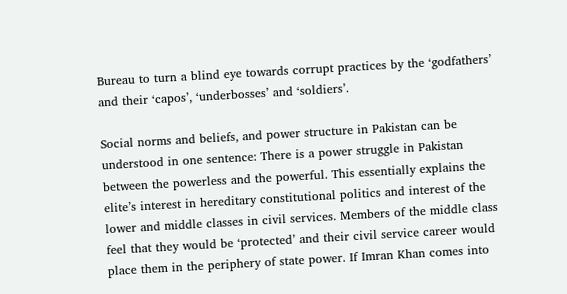Bureau to turn a blind eye towards corrupt practices by the ‘godfathers’ and their ‘capos’, ‘underbosses’ and ‘soldiers’.

Social norms and beliefs, and power structure in Pakistan can be understood in one sentence: There is a power struggle in Pakistan between the powerless and the powerful. This essentially explains the elite’s interest in hereditary constitutional politics and interest of the lower and middle classes in civil services. Members of the middle class feel that they would be ‘protected’ and their civil service career would place them in the periphery of state power. If Imran Khan comes into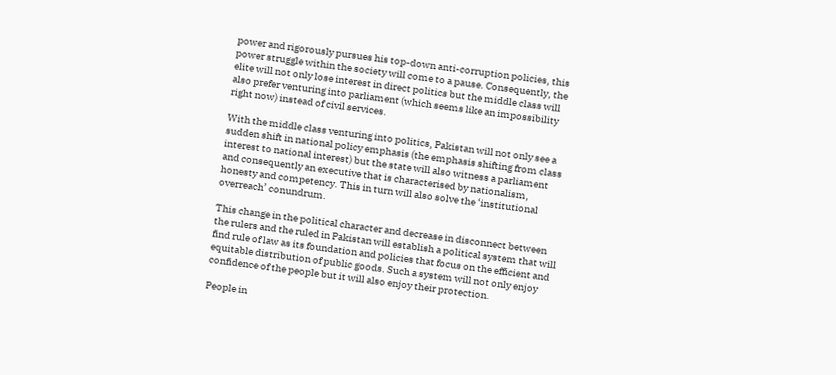power and rigorously pursues his top-down anti-corruption policies, this power struggle within the society will come to a pause. Consequently, the elite will not only lose interest in direct politics but the middle class will also prefer venturing into parliament (which seems like an impossibility right now) instead of civil services.

With the middle class venturing into politics, Pakistan will not only see a sudden shift in national policy emphasis (the emphasis shifting from class interest to national interest) but the state will also witness a parliament and consequently an executive that is characterised by nationalism, honesty and competency. This in turn will also solve the ‘institutional overreach’ conundrum.

This change in the political character and decrease in disconnect between the rulers and the ruled in Pakistan will establish a political system that will find rule of law as its foundation and policies that focus on the efficient and equitable distribution of public goods. Such a system will not only enjoy confidence of the people but it will also enjoy their protection.

People in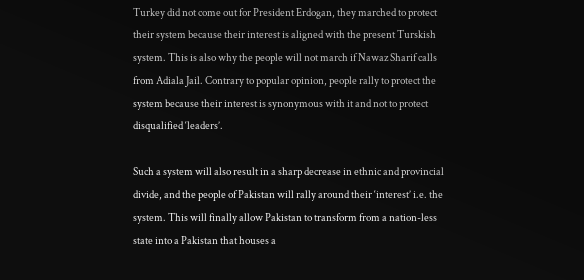Turkey did not come out for President Erdogan, they marched to protect their system because their interest is aligned with the present Turskish system. This is also why the people will not march if Nawaz Sharif calls from Adiala Jail. Contrary to popular opinion, people rally to protect the system because their interest is synonymous with it and not to protect disqualified ‘leaders’.

Such a system will also result in a sharp decrease in ethnic and provincial divide, and the people of Pakistan will rally around their ‘interest’ i.e. the system. This will finally allow Pakistan to transform from a nation-less state into a Pakistan that houses a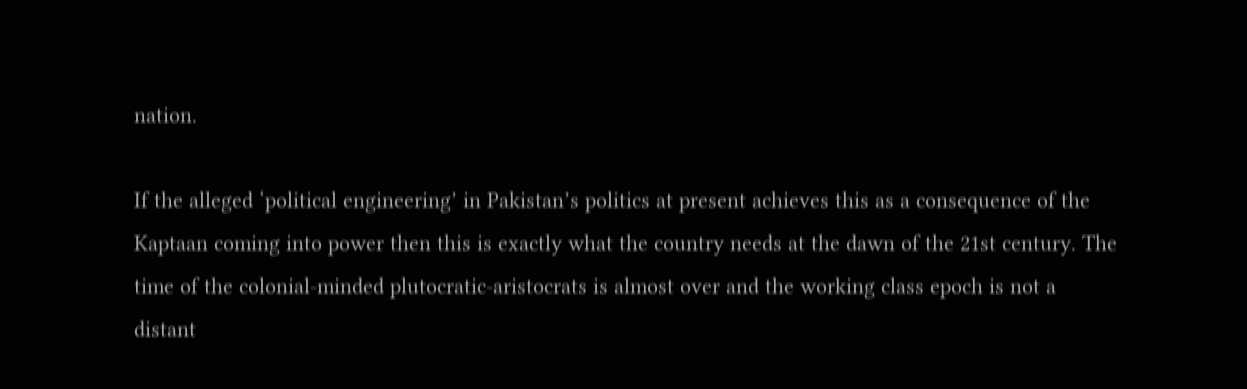nation.

If the alleged ‘political engineering’ in Pakistan’s politics at present achieves this as a consequence of the Kaptaan coming into power then this is exactly what the country needs at the dawn of the 21st century. The time of the colonial-minded plutocratic-aristocrats is almost over and the working class epoch is not a distant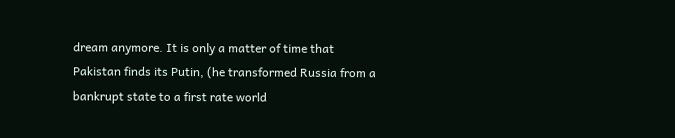dream anymore. It is only a matter of time that Pakistan finds its Putin, (he transformed Russia from a bankrupt state to a first rate world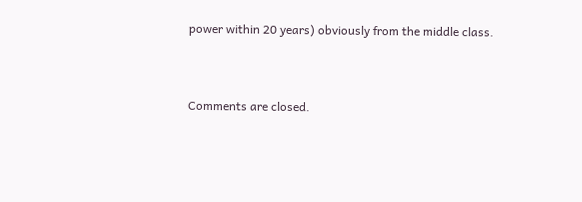power within 20 years) obviously from the middle class.


Comments are closed.